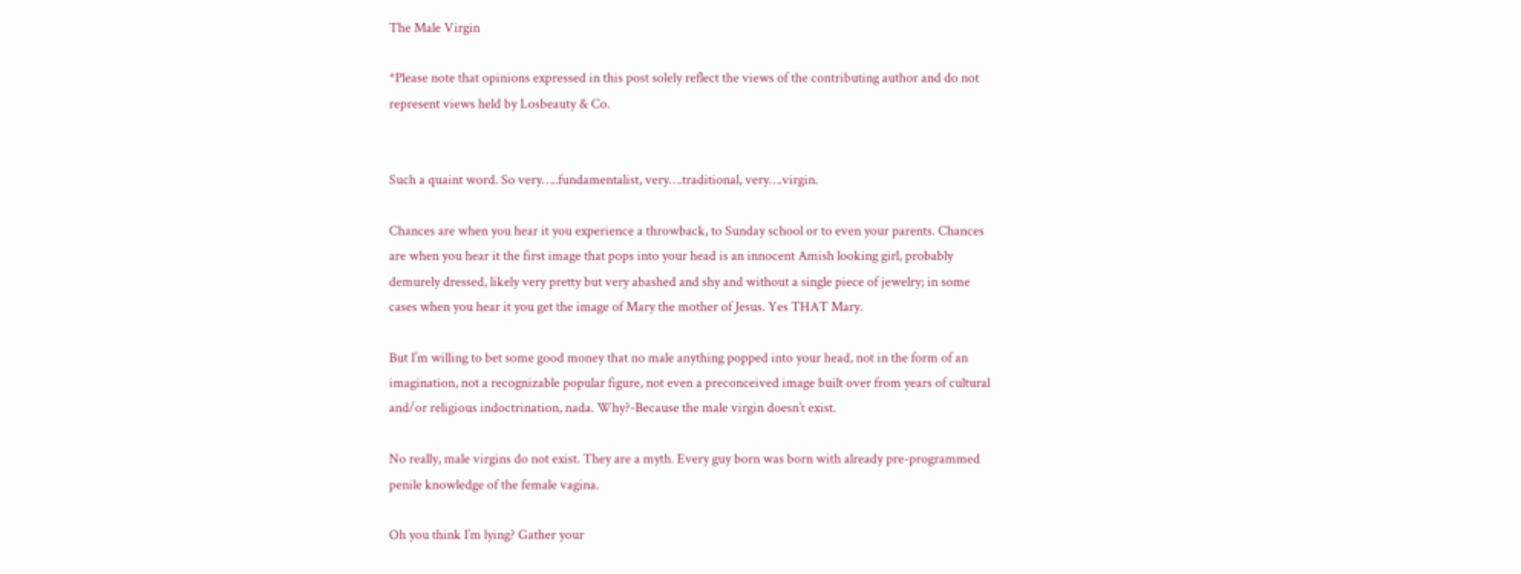The Male Virgin

*Please note that opinions expressed in this post solely reflect the views of the contributing author and do not represent views held by Losbeauty & Co.


Such a quaint word. So very…..fundamentalist, very….traditional, very….virgin.

Chances are when you hear it you experience a throwback, to Sunday school or to even your parents. Chances are when you hear it the first image that pops into your head is an innocent Amish looking girl, probably demurely dressed, likely very pretty but very abashed and shy and without a single piece of jewelry; in some cases when you hear it you get the image of Mary the mother of Jesus. Yes THAT Mary.

But I’m willing to bet some good money that no male anything popped into your head, not in the form of an imagination, not a recognizable popular figure, not even a preconceived image built over from years of cultural and/or religious indoctrination, nada. Why?-Because the male virgin doesn’t exist.

No really, male virgins do not exist. They are a myth. Every guy born was born with already pre-programmed penile knowledge of the female vagina.

Oh you think I’m lying? Gather your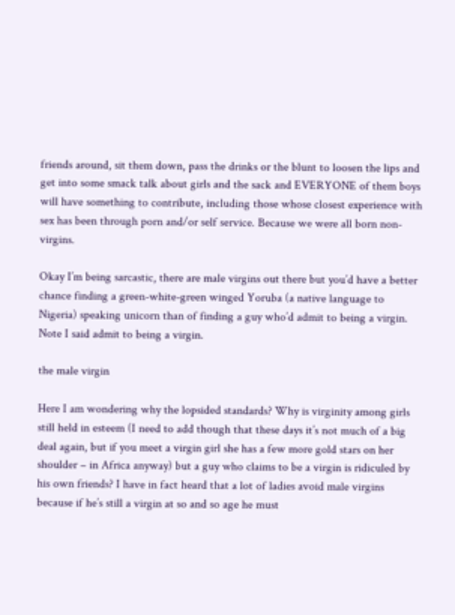friends around, sit them down, pass the drinks or the blunt to loosen the lips and get into some smack talk about girls and the sack and EVERYONE of them boys will have something to contribute, including those whose closest experience with sex has been through porn and/or self service. Because we were all born non-virgins.

Okay I’m being sarcastic, there are male virgins out there but you’d have a better chance finding a green-white-green winged Yoruba (a native language to Nigeria) speaking unicorn than of finding a guy who’d admit to being a virgin. Note I said admit to being a virgin.

the male virgin

Here I am wondering why the lopsided standards? Why is virginity among girls still held in esteem (I need to add though that these days it’s not much of a big deal again, but if you meet a virgin girl she has a few more gold stars on her shoulder – in Africa anyway) but a guy who claims to be a virgin is ridiculed by his own friends? I have in fact heard that a lot of ladies avoid male virgins because if he’s still a virgin at so and so age he must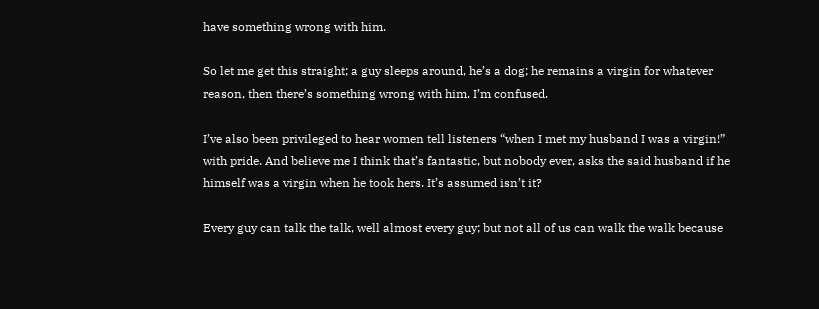have something wrong with him.

So let me get this straight; a guy sleeps around, he’s a dog; he remains a virgin for whatever reason, then there’s something wrong with him. I’m confused.

I’ve also been privileged to hear women tell listeners “when I met my husband I was a virgin!” with pride. And believe me I think that’s fantastic, but nobody ever, asks the said husband if he himself was a virgin when he took hers. It’s assumed isn’t it?

Every guy can talk the talk, well almost every guy; but not all of us can walk the walk because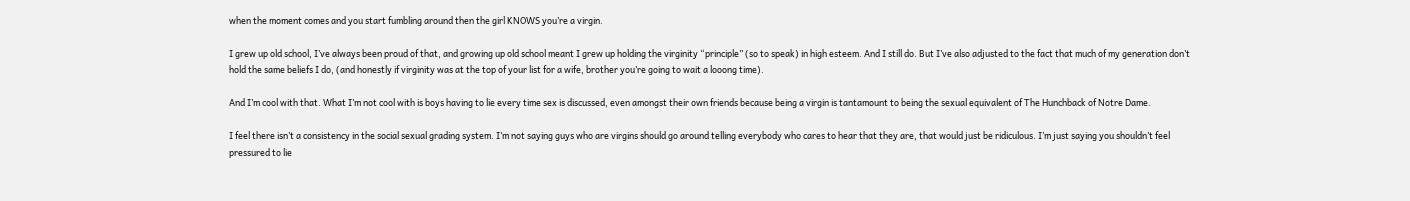when the moment comes and you start fumbling around then the girl KNOWS you’re a virgin.

I grew up old school, I’ve always been proud of that, and growing up old school meant I grew up holding the virginity “principle” (so to speak) in high esteem. And I still do. But I’ve also adjusted to the fact that much of my generation don’t hold the same beliefs I do, (and honestly if virginity was at the top of your list for a wife, brother you’re going to wait a looong time).

And I’m cool with that. What I’m not cool with is boys having to lie every time sex is discussed, even amongst their own friends because being a virgin is tantamount to being the sexual equivalent of The Hunchback of Notre Dame.

I feel there isn’t a consistency in the social sexual grading system. I’m not saying guys who are virgins should go around telling everybody who cares to hear that they are, that would just be ridiculous. I’m just saying you shouldn’t feel pressured to lie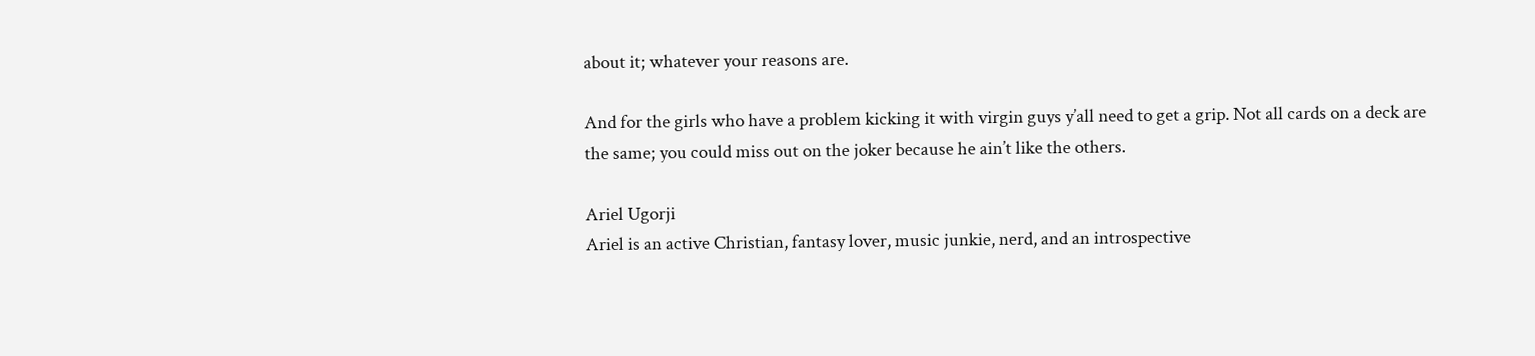about it; whatever your reasons are.

And for the girls who have a problem kicking it with virgin guys y’all need to get a grip. Not all cards on a deck are the same; you could miss out on the joker because he ain’t like the others.

Ariel Ugorji
Ariel is an active Christian, fantasy lover, music junkie, nerd, and an introspective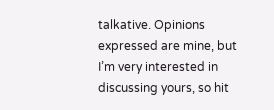talkative. Opinions expressed are mine, but I’m very interested in discussing yours, so hit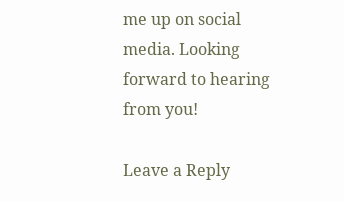me up on social media. Looking forward to hearing from you!

Leave a Reply